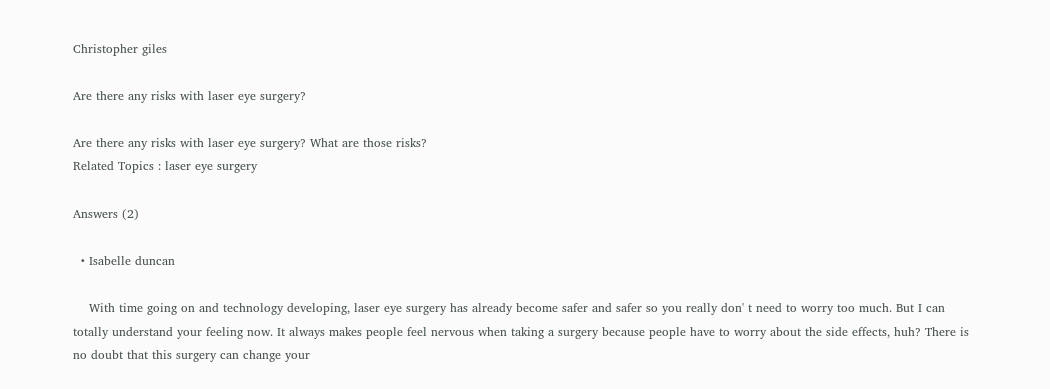Christopher giles

Are there any risks with laser eye surgery?

Are there any risks with laser eye surgery? What are those risks?
Related Topics : laser eye surgery

Answers (2)

  • Isabelle duncan

    With time going on and technology developing, laser eye surgery has already become safer and safer so you really don' t need to worry too much. But I can totally understand your feeling now. It always makes people feel nervous when taking a surgery because people have to worry about the side effects, huh? There is no doubt that this surgery can change your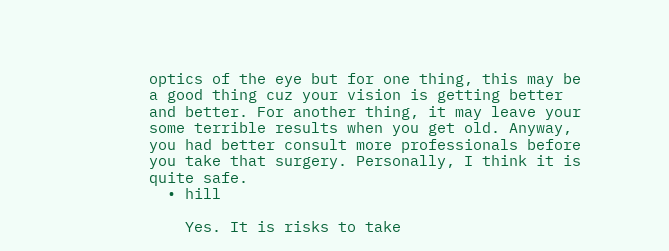optics of the eye but for one thing, this may be a good thing cuz your vision is getting better and better. For another thing, it may leave your some terrible results when you get old. Anyway, you had better consult more professionals before you take that surgery. Personally, I think it is quite safe.
  • hill

    Yes. It is risks to take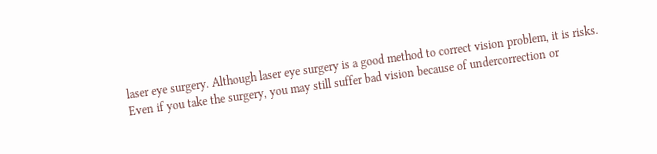laser eye surgery. Although laser eye surgery is a good method to correct vision problem, it is risks. Even if you take the surgery, you may still suffer bad vision because of undercorrection or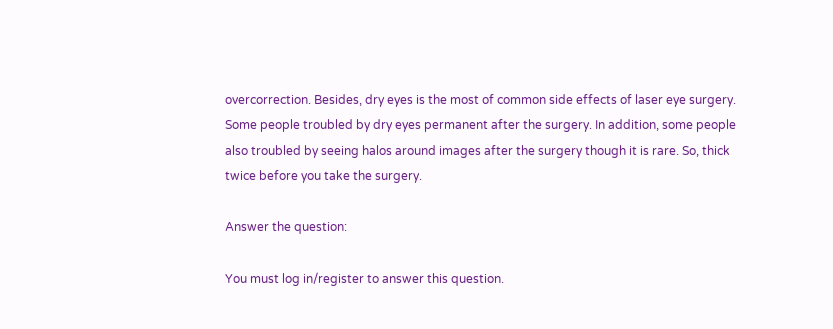overcorrection. Besides, dry eyes is the most of common side effects of laser eye surgery. Some people troubled by dry eyes permanent after the surgery. In addition, some people also troubled by seeing halos around images after the surgery though it is rare. So, thick twice before you take the surgery.

Answer the question:

You must log in/register to answer this question.